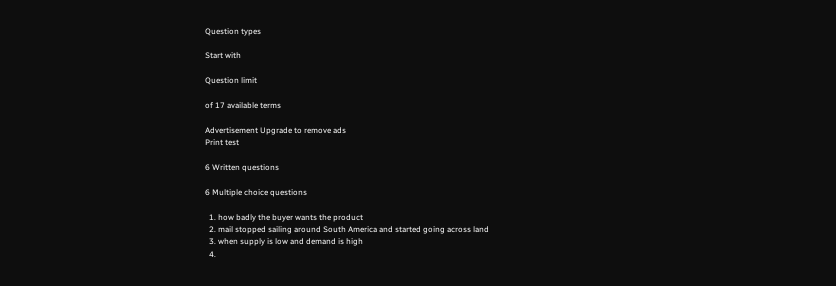Question types

Start with

Question limit

of 17 available terms

Advertisement Upgrade to remove ads
Print test

6 Written questions

6 Multiple choice questions

  1. how badly the buyer wants the product
  2. mail stopped sailing around South America and started going across land
  3. when supply is low and demand is high
  4.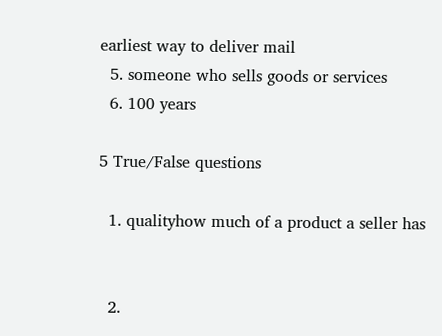earliest way to deliver mail
  5. someone who sells goods or services
  6. 100 years

5 True/False questions

  1. qualityhow much of a product a seller has


  2.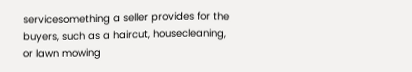servicesomething a seller provides for the buyers, such as a haircut, housecleaning, or lawn mowing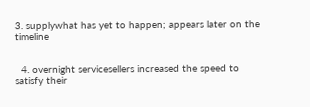3. supplywhat has yet to happen; appears later on the timeline


  4. overnight servicesellers increased the speed to satisfy their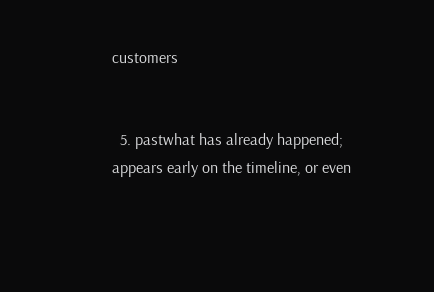customers


  5. pastwhat has already happened; appears early on the timeline, or even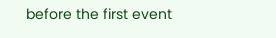before the first event